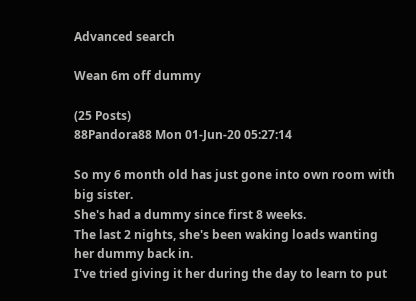Advanced search

Wean 6m off dummy

(25 Posts)
88Pandora88 Mon 01-Jun-20 05:27:14

So my 6 month old has just gone into own room with big sister.
She's had a dummy since first 8 weeks.
The last 2 nights, she's been waking loads wanting her dummy back in.
I've tried giving it her during the day to learn to put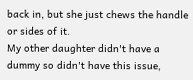back in, but she just chews the handle or sides of it.
My other daughter didn't have a dummy so didn't have this issue,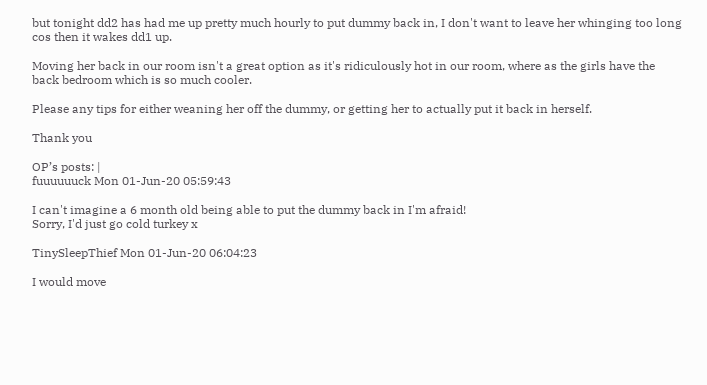but tonight dd2 has had me up pretty much hourly to put dummy back in, I don't want to leave her whinging too long cos then it wakes dd1 up.

Moving her back in our room isn't a great option as it's ridiculously hot in our room, where as the girls have the back bedroom which is so much cooler.

Please any tips for either weaning her off the dummy, or getting her to actually put it back in herself.

Thank you

OP’s posts: |
fuuuuuuck Mon 01-Jun-20 05:59:43

I can't imagine a 6 month old being able to put the dummy back in I'm afraid!
Sorry, I'd just go cold turkey x

TinySleepThief Mon 01-Jun-20 06:04:23

I would move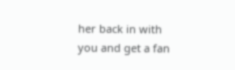her back in with you and get a fan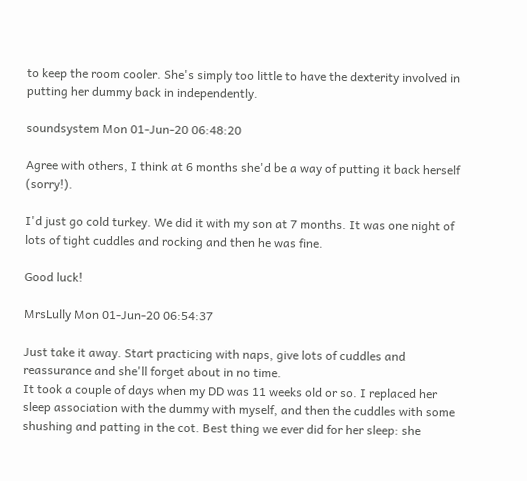to keep the room cooler. She's simply too little to have the dexterity involved in putting her dummy back in independently.

soundsystem Mon 01-Jun-20 06:48:20

Agree with others, I think at 6 months she'd be a way of putting it back herself (sorry!).

I'd just go cold turkey. We did it with my son at 7 months. It was one night of lots of tight cuddles and rocking and then he was fine.

Good luck!

MrsLully Mon 01-Jun-20 06:54:37

Just take it away. Start practicing with naps, give lots of cuddles and reassurance and she'll forget about in no time.
It took a couple of days when my DD was 11 weeks old or so. I replaced her sleep association with the dummy with myself, and then the cuddles with some shushing and patting in the cot. Best thing we ever did for her sleep: she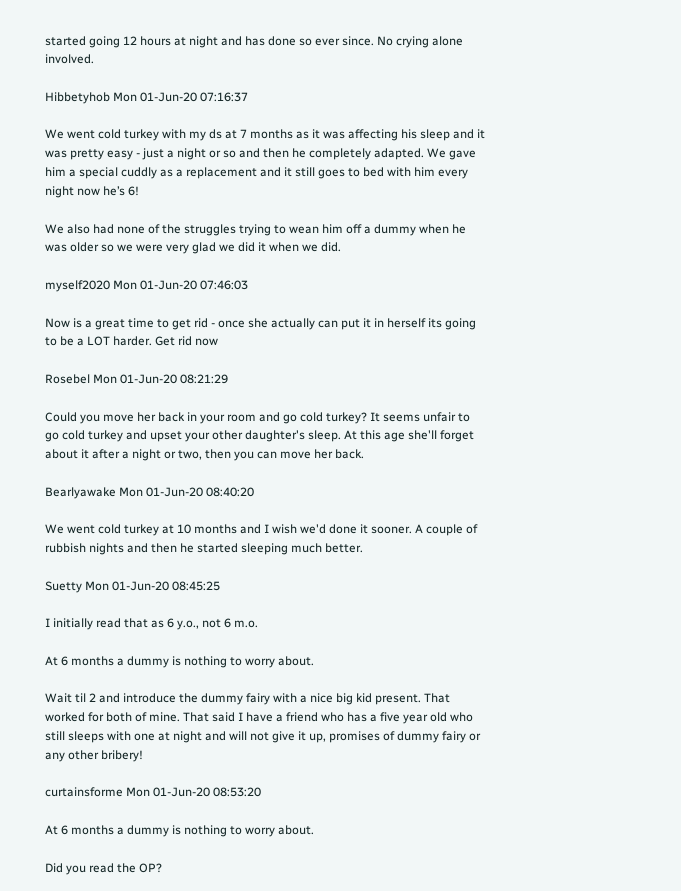started going 12 hours at night and has done so ever since. No crying alone involved.

Hibbetyhob Mon 01-Jun-20 07:16:37

We went cold turkey with my ds at 7 months as it was affecting his sleep and it was pretty easy - just a night or so and then he completely adapted. We gave him a special cuddly as a replacement and it still goes to bed with him every night now he’s 6!

We also had none of the struggles trying to wean him off a dummy when he was older so we were very glad we did it when we did.

myself2020 Mon 01-Jun-20 07:46:03

Now is a great time to get rid - once she actually can put it in herself its going to be a LOT harder. Get rid now

Rosebel Mon 01-Jun-20 08:21:29

Could you move her back in your room and go cold turkey? It seems unfair to go cold turkey and upset your other daughter's sleep. At this age she'll forget about it after a night or two, then you can move her back.

Bearlyawake Mon 01-Jun-20 08:40:20

We went cold turkey at 10 months and I wish we'd done it sooner. A couple of rubbish nights and then he started sleeping much better.

Suetty Mon 01-Jun-20 08:45:25

I initially read that as 6 y.o., not 6 m.o.

At 6 months a dummy is nothing to worry about.

Wait til 2 and introduce the dummy fairy with a nice big kid present. That worked for both of mine. That said I have a friend who has a five year old who still sleeps with one at night and will not give it up, promises of dummy fairy or any other bribery!

curtainsforme Mon 01-Jun-20 08:53:20

At 6 months a dummy is nothing to worry about.

Did you read the OP?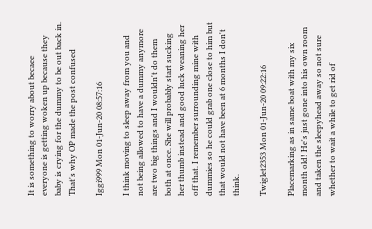It is something to worry about becaee everyone is getting woken up because they baby is crying for the dummy to be out back in. That's why OP made the post confused

Iggi999 Mon 01-Jun-20 08:57:16

I think moving to sleep away from you and not being allowed to have a dummy anymore are two big things and I wouldn't do them both at once. She will probably start sucking her thumb instead and good luck weaning her off that. I remember surrounding mine with dummies so he could grab one close to him but that would not have been at 6 months I don't think.

Twiglet2353 Mon 01-Jun-20 09:22:16

Placemarking as in same boat with my six month old! He's just gone into his own room and taken the sleepyhead away so not sure whether to wait a while to get rid of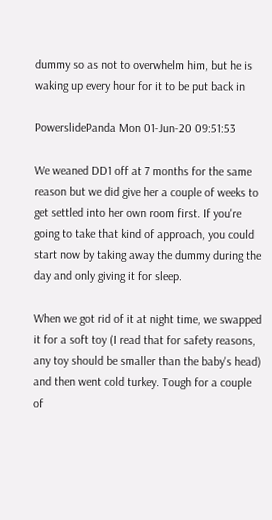dummy so as not to overwhelm him, but he is waking up every hour for it to be put back in

PowerslidePanda Mon 01-Jun-20 09:51:53

We weaned DD1 off at 7 months for the same reason but we did give her a couple of weeks to get settled into her own room first. If you're going to take that kind of approach, you could start now by taking away the dummy during the day and only giving it for sleep.

When we got rid of it at night time, we swapped it for a soft toy (I read that for safety reasons, any toy should be smaller than the baby's head) and then went cold turkey. Tough for a couple of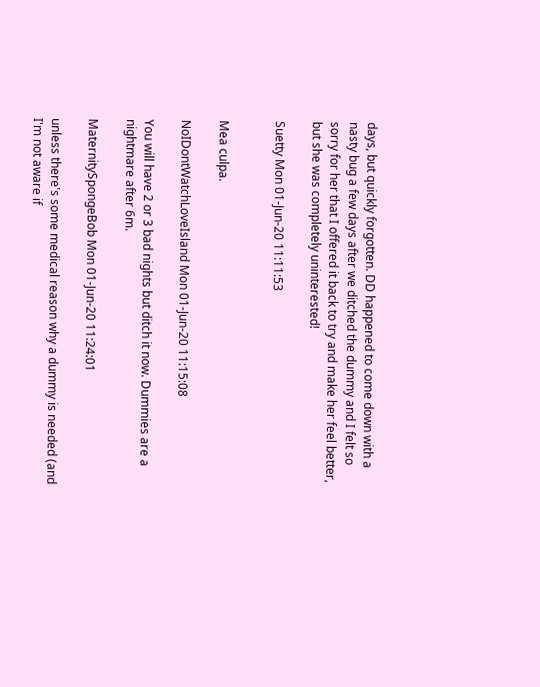days, but quickly forgotten. DD happened to come down with a nasty bug a few days after we ditched the dummy and I felt so sorry for her that I offered it back to try and make her feel better, but she was completely uninterested!

Suetty Mon 01-Jun-20 11:11:53


Mea culpa.

NoIDontWatchLoveIsland Mon 01-Jun-20 11:15:08

You will have 2 or 3 bad nights but ditch it now. Dummies are a nightmare after 6m.

MaternitySpongeBob Mon 01-Jun-20 11:24:01

unless there's some medical reason why a dummy is needed (and I'm not aware if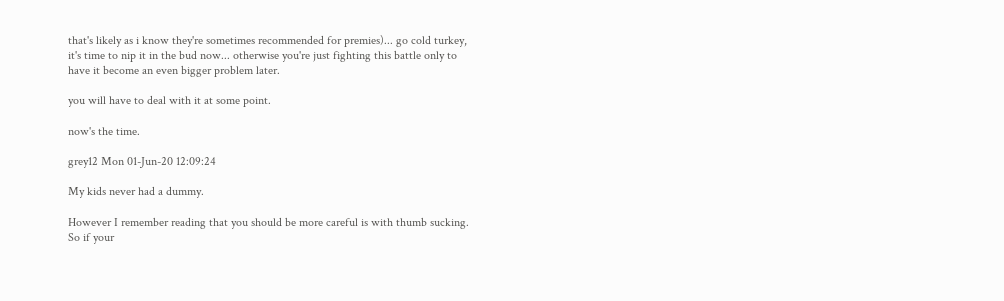that's likely as i know they're sometimes recommended for premies)... go cold turkey, it's time to nip it in the bud now... otherwise you're just fighting this battle only to have it become an even bigger problem later.

you will have to deal with it at some point.

now's the time.

grey12 Mon 01-Jun-20 12:09:24

My kids never had a dummy.

However I remember reading that you should be more careful is with thumb sucking. So if your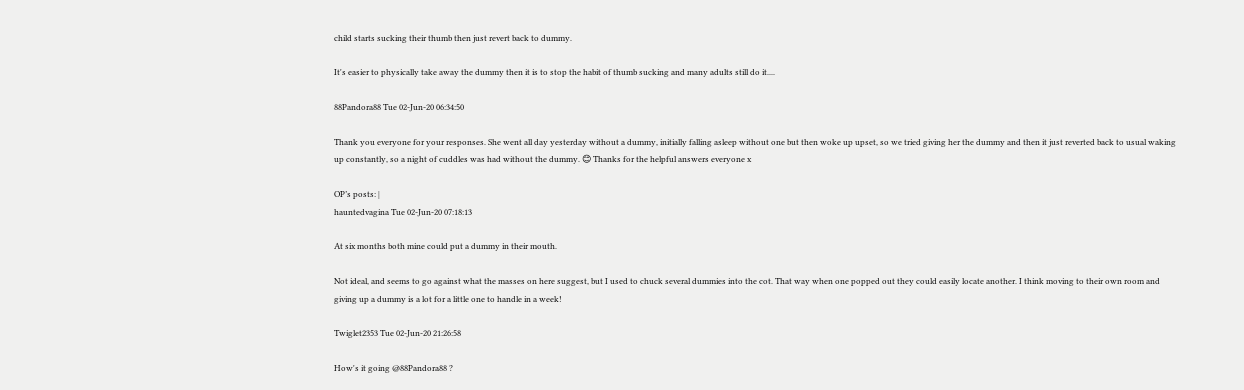child starts sucking their thumb then just revert back to dummy.

It's easier to physically take away the dummy then it is to stop the habit of thumb sucking and many adults still do it....

88Pandora88 Tue 02-Jun-20 06:34:50

Thank you everyone for your responses. She went all day yesterday without a dummy, initially falling asleep without one but then woke up upset, so we tried giving her the dummy and then it just reverted back to usual waking up constantly, so a night of cuddles was had without the dummy. 😊 Thanks for the helpful answers everyone x

OP’s posts: |
hauntedvagina Tue 02-Jun-20 07:18:13

At six months both mine could put a dummy in their mouth.

Not ideal, and seems to go against what the masses on here suggest, but I used to chuck several dummies into the cot. That way when one popped out they could easily locate another. I think moving to their own room and giving up a dummy is a lot for a little one to handle in a week!

Twiglet2353 Tue 02-Jun-20 21:26:58

How's it going @88Pandora88 ?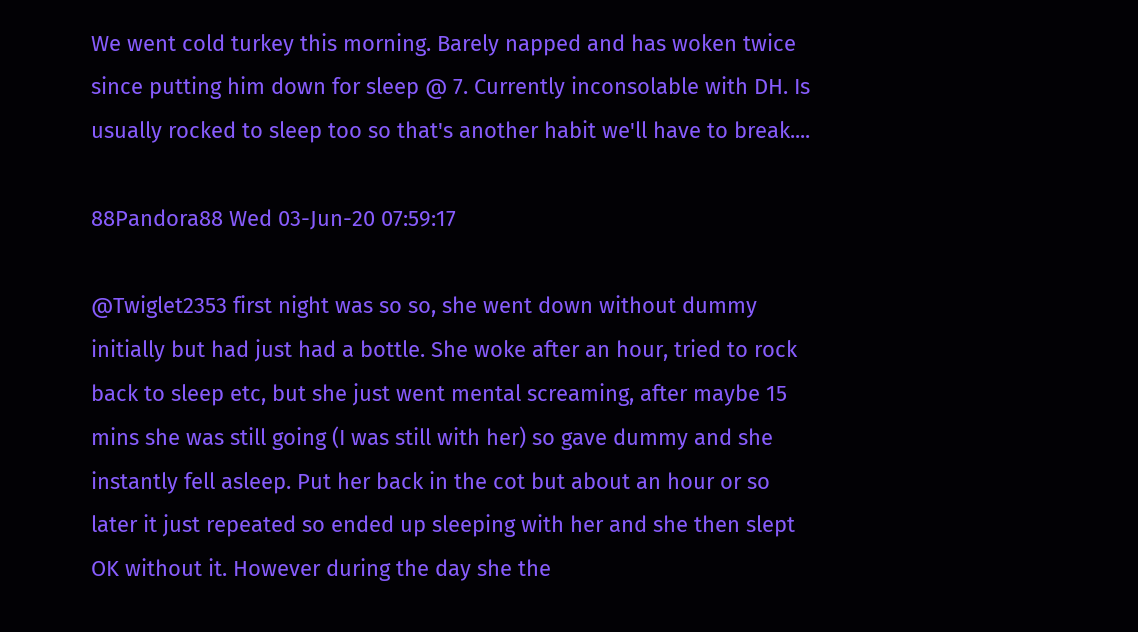We went cold turkey this morning. Barely napped and has woken twice since putting him down for sleep @ 7. Currently inconsolable with DH. Is usually rocked to sleep too so that's another habit we'll have to break....

88Pandora88 Wed 03-Jun-20 07:59:17

@Twiglet2353 first night was so so, she went down without dummy initially but had just had a bottle. She woke after an hour, tried to rock back to sleep etc, but she just went mental screaming, after maybe 15 mins she was still going (I was still with her) so gave dummy and she instantly fell asleep. Put her back in the cot but about an hour or so later it just repeated so ended up sleeping with her and she then slept OK without it. However during the day she the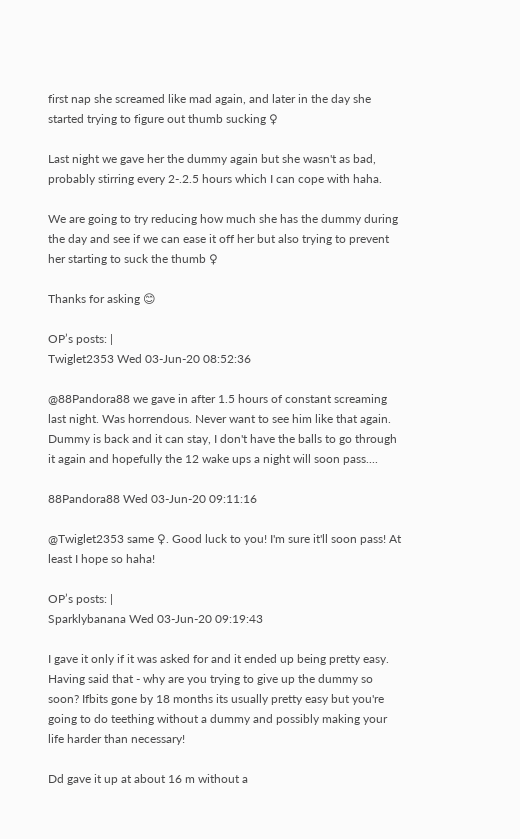first nap she screamed like mad again, and later in the day she started trying to figure out thumb sucking ♀

Last night we gave her the dummy again but she wasn't as bad, probably stirring every 2-.2.5 hours which I can cope with haha.

We are going to try reducing how much she has the dummy during the day and see if we can ease it off her but also trying to prevent her starting to suck the thumb ♀

Thanks for asking 😊

OP’s posts: |
Twiglet2353 Wed 03-Jun-20 08:52:36

@88Pandora88 we gave in after 1.5 hours of constant screaming last night. Was horrendous. Never want to see him like that again. Dummy is back and it can stay, I don't have the balls to go through it again and hopefully the 12 wake ups a night will soon pass....

88Pandora88 Wed 03-Jun-20 09:11:16

@Twiglet2353 same ♀. Good luck to you! I'm sure it'll soon pass! At least I hope so haha!

OP’s posts: |
Sparklybanana Wed 03-Jun-20 09:19:43

I gave it only if it was asked for and it ended up being pretty easy. Having said that - why are you trying to give up the dummy so soon? Ifbits gone by 18 months its usually pretty easy but you're going to do teething without a dummy and possibly making your life harder than necessary!

Dd gave it up at about 16 m without a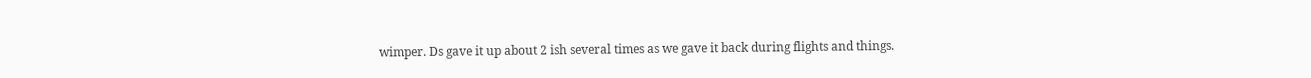wimper. Ds gave it up about 2 ish several times as we gave it back during flights and things.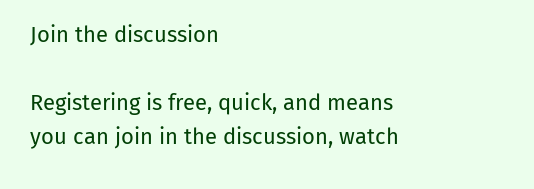Join the discussion

Registering is free, quick, and means you can join in the discussion, watch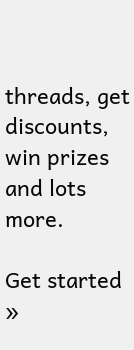threads, get discounts, win prizes and lots more.

Get started »